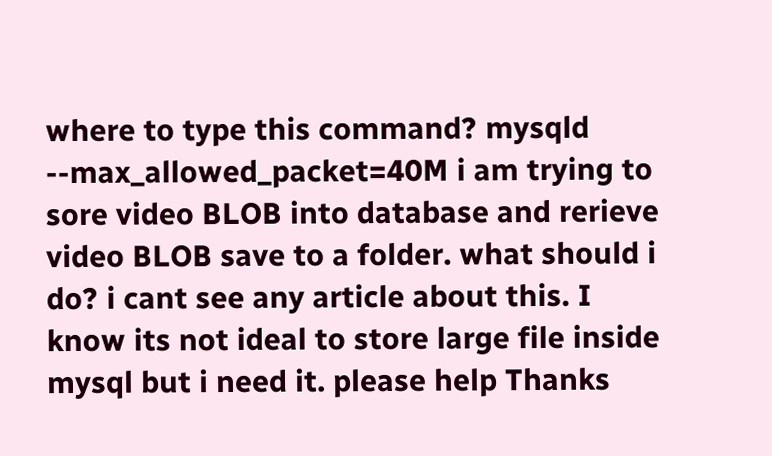where to type this command? mysqld --max_allowed_packet=40M i am trying to sore video BLOB into database and rerieve video BLOB save to a folder. what should i do? i cant see any article about this. I know its not ideal to store large file inside mysql but i need it. please help Thanks